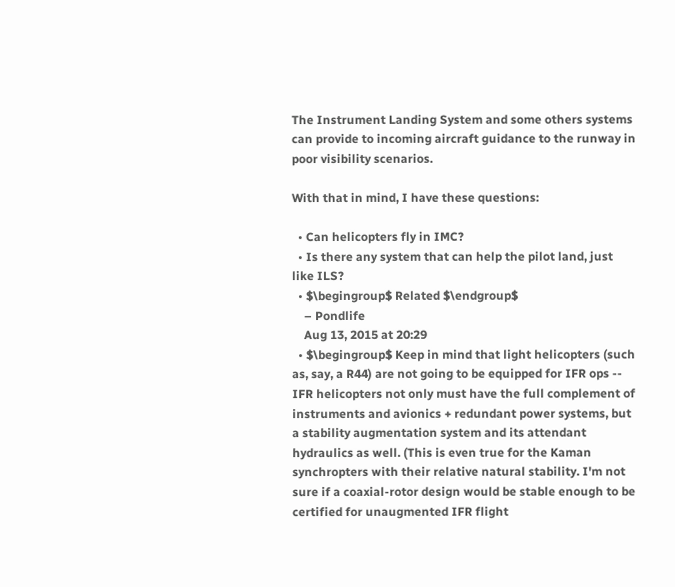The Instrument Landing System and some others systems can provide to incoming aircraft guidance to the runway in poor visibility scenarios.

With that in mind, I have these questions:

  • Can helicopters fly in IMC?
  • Is there any system that can help the pilot land, just like ILS?
  • $\begingroup$ Related $\endgroup$
    – Pondlife
    Aug 13, 2015 at 20:29
  • $\begingroup$ Keep in mind that light helicopters (such as, say, a R44) are not going to be equipped for IFR ops -- IFR helicopters not only must have the full complement of instruments and avionics + redundant power systems, but a stability augmentation system and its attendant hydraulics as well. (This is even true for the Kaman synchropters with their relative natural stability. I'm not sure if a coaxial-rotor design would be stable enough to be certified for unaugmented IFR flight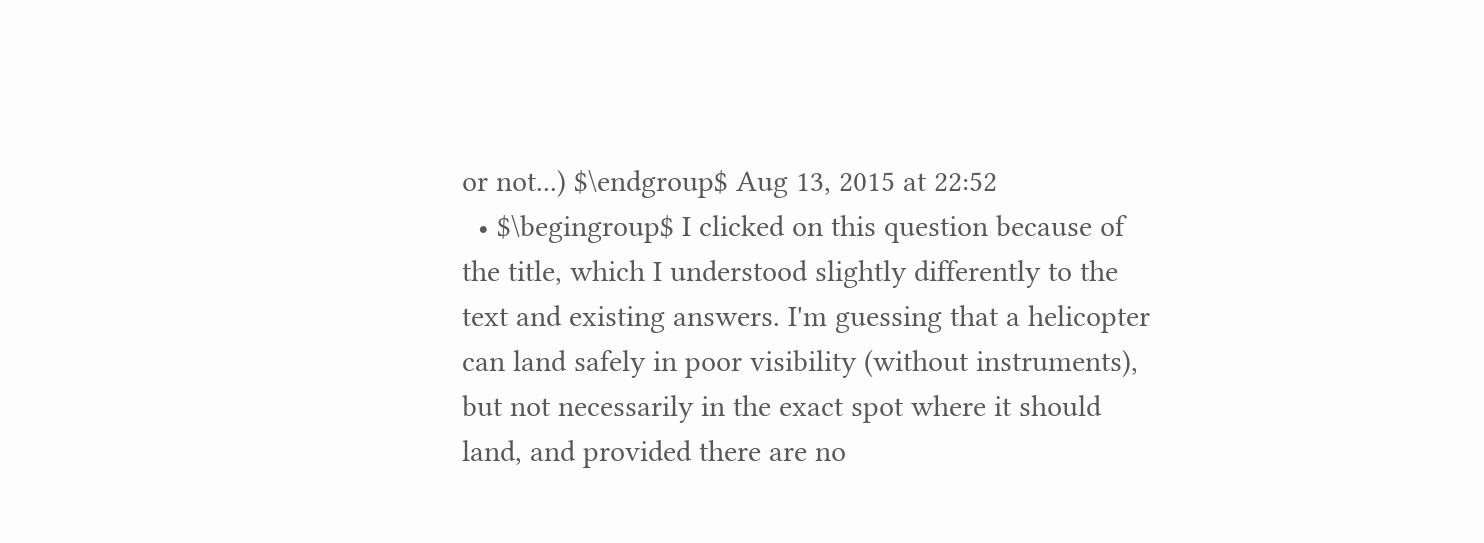or not...) $\endgroup$ Aug 13, 2015 at 22:52
  • $\begingroup$ I clicked on this question because of the title, which I understood slightly differently to the text and existing answers. I'm guessing that a helicopter can land safely in poor visibility (without instruments), but not necessarily in the exact spot where it should land, and provided there are no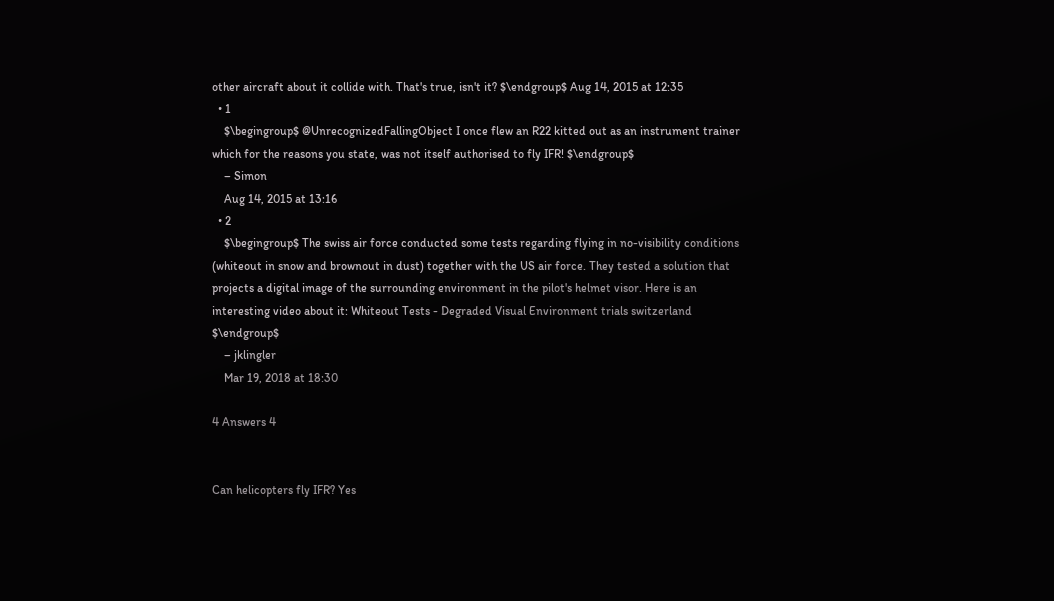other aircraft about it collide with. That's true, isn't it? $\endgroup$ Aug 14, 2015 at 12:35
  • 1
    $\begingroup$ @UnrecognizedFallingObject I once flew an R22 kitted out as an instrument trainer which for the reasons you state, was not itself authorised to fly IFR! $\endgroup$
    – Simon
    Aug 14, 2015 at 13:16
  • 2
    $\begingroup$ The swiss air force conducted some tests regarding flying in no-visibility conditions (whiteout in snow and brownout in dust) together with the US air force. They tested a solution that projects a digital image of the surrounding environment in the pilot's helmet visor. Here is an interesting video about it: Whiteout Tests - Degraded Visual Environment trials switzerland $\endgroup$
    – jklingler
    Mar 19, 2018 at 18:30

4 Answers 4


Can helicopters fly IFR? Yes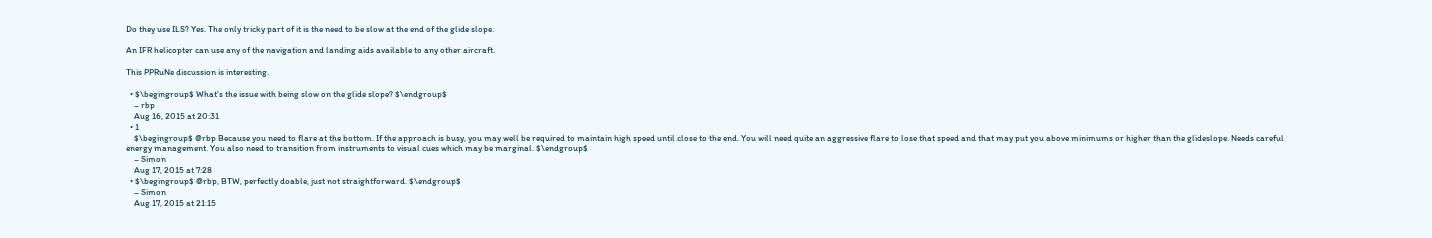Do they use ILS? Yes. The only tricky part of it is the need to be slow at the end of the glide slope.

An IFR helicopter can use any of the navigation and landing aids available to any other aircraft.

This PPRuNe discussion is interesting.

  • $\begingroup$ What's the issue with being slow on the glide slope? $\endgroup$
    – rbp
    Aug 16, 2015 at 20:31
  • 1
    $\begingroup$ @rbp Because you need to flare at the bottom. If the approach is busy, you may well be required to maintain high speed until close to the end. You will need quite an aggressive flare to lose that speed and that may put you above minimums or higher than the glideslope. Needs careful energy management. You also need to transition from instruments to visual cues which may be marginal. $\endgroup$
    – Simon
    Aug 17, 2015 at 7:28
  • $\begingroup$ @rbp, BTW, perfectly doable, just not straightforward. $\endgroup$
    – Simon
    Aug 17, 2015 at 21:15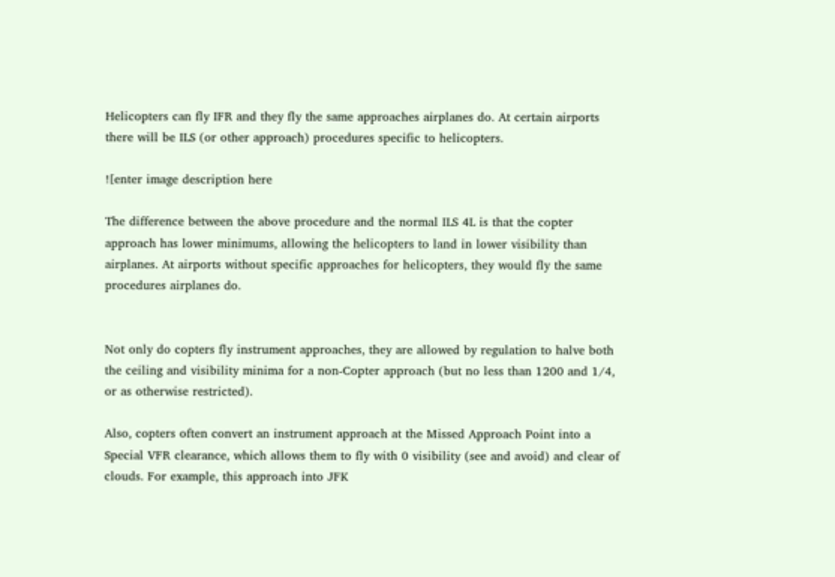Helicopters can fly IFR and they fly the same approaches airplanes do. At certain airports there will be ILS (or other approach) procedures specific to helicopters.

![enter image description here

The difference between the above procedure and the normal ILS 4L is that the copter approach has lower minimums, allowing the helicopters to land in lower visibility than airplanes. At airports without specific approaches for helicopters, they would fly the same procedures airplanes do.


Not only do copters fly instrument approaches, they are allowed by regulation to halve both the ceiling and visibility minima for a non-Copter approach (but no less than 1200 and 1/4, or as otherwise restricted).

Also, copters often convert an instrument approach at the Missed Approach Point into a Special VFR clearance, which allows them to fly with 0 visibility (see and avoid) and clear of clouds. For example, this approach into JFK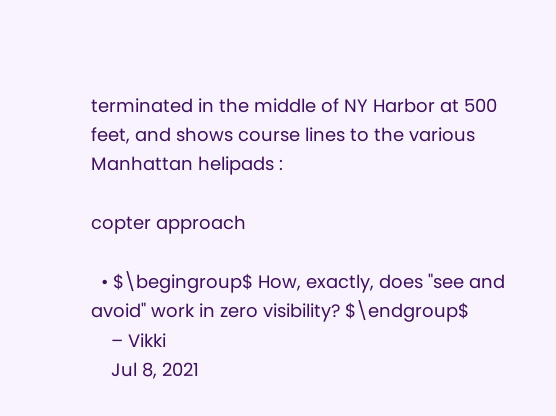terminated in the middle of NY Harbor at 500 feet, and shows course lines to the various Manhattan helipads :

copter approach

  • $\begingroup$ How, exactly, does "see and avoid" work in zero visibility? $\endgroup$
    – Vikki
    Jul 8, 2021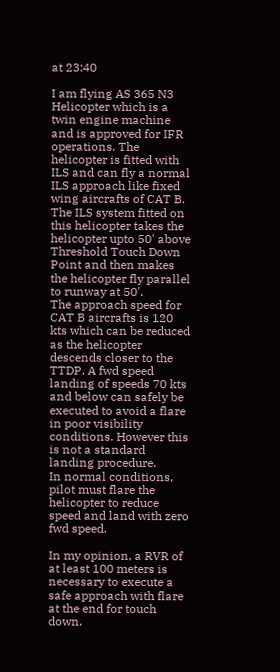at 23:40

I am flying AS 365 N3 Helicopter which is a twin engine machine and is approved for IFR operations. The helicopter is fitted with ILS and can fly a normal ILS approach like fixed wing aircrafts of CAT B.
The ILS system fitted on this helicopter takes the helicopter upto 50' above Threshold Touch Down Point and then makes the helicopter fly parallel to runway at 50'.
The approach speed for CAT B aircrafts is 120 kts which can be reduced as the helicopter descends closer to the TTDP. A fwd speed landing of speeds 70 kts and below can safely be executed to avoid a flare in poor visibility conditions. However this is not a standard landing procedure.
In normal conditions, pilot must flare the helicopter to reduce speed and land with zero fwd speed.

In my opinion, a RVR of at least 100 meters is necessary to execute a safe approach with flare at the end for touch down.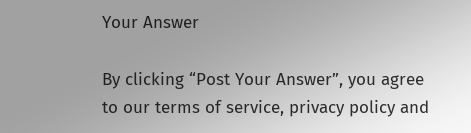Your Answer

By clicking “Post Your Answer”, you agree to our terms of service, privacy policy and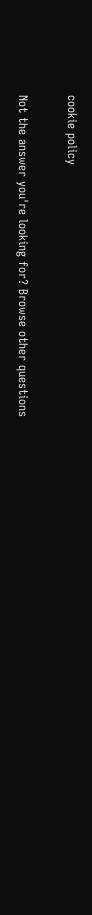cookie policy

Not the answer you're looking for? Browse other questions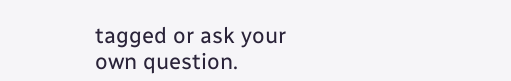tagged or ask your own question.